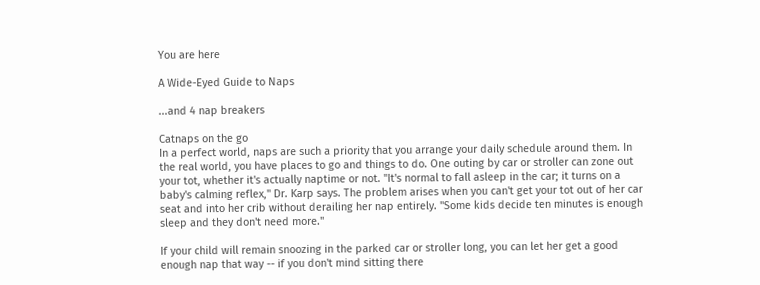You are here

A Wide-Eyed Guide to Naps

...and 4 nap breakers

Catnaps on the go
In a perfect world, naps are such a priority that you arrange your daily schedule around them. In the real world, you have places to go and things to do. One outing by car or stroller can zone out your tot, whether it's actually naptime or not. "It's normal to fall asleep in the car; it turns on a baby's calming reflex," Dr. Karp says. The problem arises when you can't get your tot out of her car seat and into her crib without derailing her nap entirely. "Some kids decide ten minutes is enough sleep and they don't need more."

If your child will remain snoozing in the parked car or stroller long, you can let her get a good enough nap that way -- if you don't mind sitting there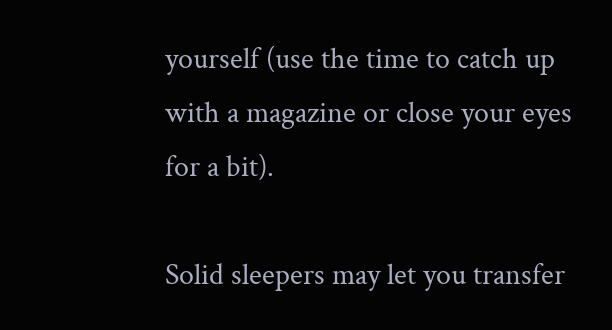yourself (use the time to catch up with a magazine or close your eyes for a bit).

Solid sleepers may let you transfer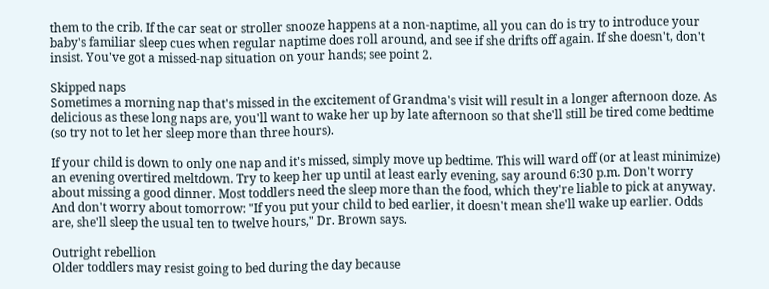them to the crib. If the car seat or stroller snooze happens at a non-naptime, all you can do is try to introduce your baby's familiar sleep cues when regular naptime does roll around, and see if she drifts off again. If she doesn't, don't insist. You've got a missed-nap situation on your hands; see point 2.

Skipped naps
Sometimes a morning nap that's missed in the excitement of Grandma's visit will result in a longer afternoon doze. As delicious as these long naps are, you'll want to wake her up by late afternoon so that she'll still be tired come bedtime (so try not to let her sleep more than three hours).

If your child is down to only one nap and it's missed, simply move up bedtime. This will ward off (or at least minimize) an evening overtired meltdown. Try to keep her up until at least early evening, say around 6:30 p.m. Don't worry about missing a good dinner. Most toddlers need the sleep more than the food, which they're liable to pick at anyway. And don't worry about tomorrow: "If you put your child to bed earlier, it doesn't mean she'll wake up earlier. Odds are, she'll sleep the usual ten to twelve hours," Dr. Brown says.

Outright rebellion
Older toddlers may resist going to bed during the day because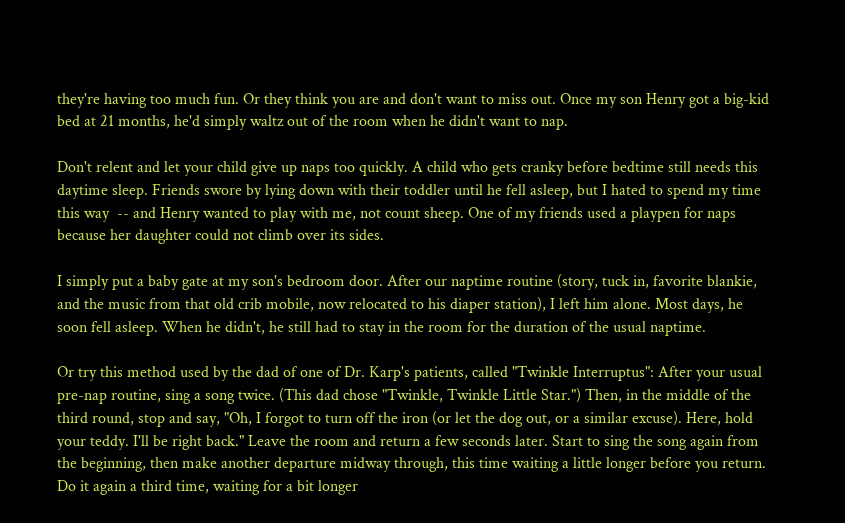they're having too much fun. Or they think you are and don't want to miss out. Once my son Henry got a big-kid bed at 21 months, he'd simply waltz out of the room when he didn't want to nap.

Don't relent and let your child give up naps too quickly. A child who gets cranky before bedtime still needs this daytime sleep. Friends swore by lying down with their toddler until he fell asleep, but I hated to spend my time this way  -- and Henry wanted to play with me, not count sheep. One of my friends used a playpen for naps because her daughter could not climb over its sides.

I simply put a baby gate at my son's bedroom door. After our naptime routine (story, tuck in, favorite blankie, and the music from that old crib mobile, now relocated to his diaper station), I left him alone. Most days, he soon fell asleep. When he didn't, he still had to stay in the room for the duration of the usual naptime.

Or try this method used by the dad of one of Dr. Karp's patients, called "Twinkle Interruptus": After your usual pre-nap routine, sing a song twice. (This dad chose "Twinkle, Twinkle Little Star.") Then, in the middle of the third round, stop and say, "Oh, I forgot to turn off the iron (or let the dog out, or a similar excuse). Here, hold your teddy. I'll be right back." Leave the room and return a few seconds later. Start to sing the song again from the beginning, then make another departure midway through, this time waiting a little longer before you return. Do it again a third time, waiting for a bit longer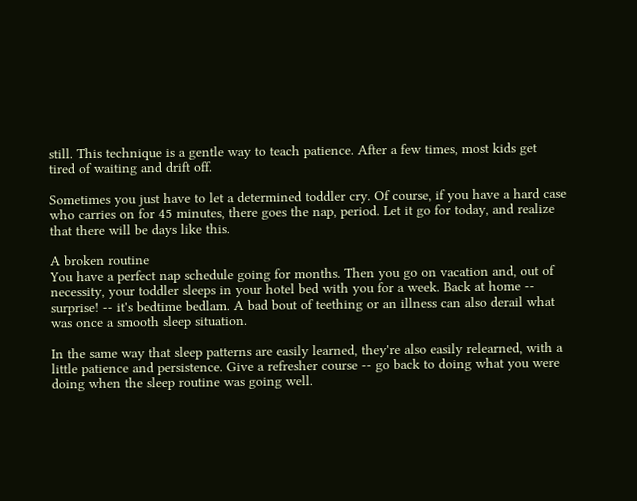still. This technique is a gentle way to teach patience. After a few times, most kids get tired of waiting and drift off.

Sometimes you just have to let a determined toddler cry. Of course, if you have a hard case who carries on for 45 minutes, there goes the nap, period. Let it go for today, and realize that there will be days like this.

A broken routine
You have a perfect nap schedule going for months. Then you go on vacation and, out of necessity, your toddler sleeps in your hotel bed with you for a week. Back at home -- surprise! -- it's bedtime bedlam. A bad bout of teething or an illness can also derail what was once a smooth sleep situation.

In the same way that sleep patterns are easily learned, they're also easily relearned, with a little patience and persistence. Give a refresher course -- go back to doing what you were doing when the sleep routine was going well.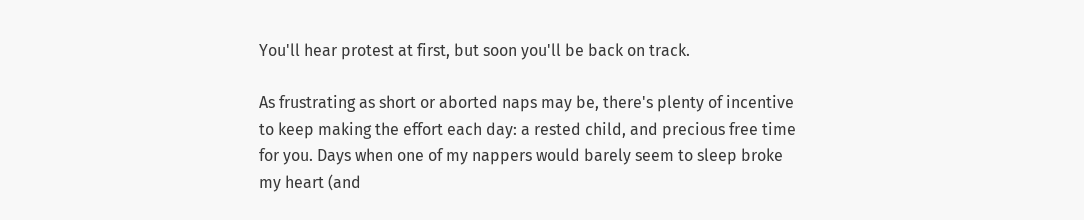You'll hear protest at first, but soon you'll be back on track.

As frustrating as short or aborted naps may be, there's plenty of incentive to keep making the effort each day: a rested child, and precious free time for you. Days when one of my nappers would barely seem to sleep broke my heart (and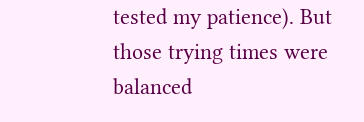tested my patience). But those trying times were balanced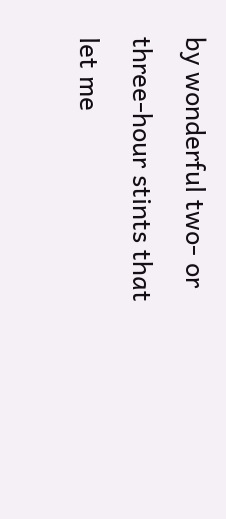by wonderful two- or three-hour stints that let me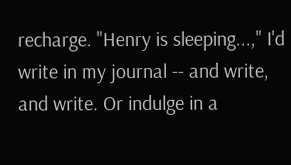recharge. "Henry is sleeping...," I'd write in my journal -- and write, and write. Or indulge in a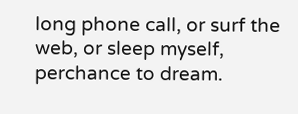long phone call, or surf the web, or sleep myself, perchance to dream.